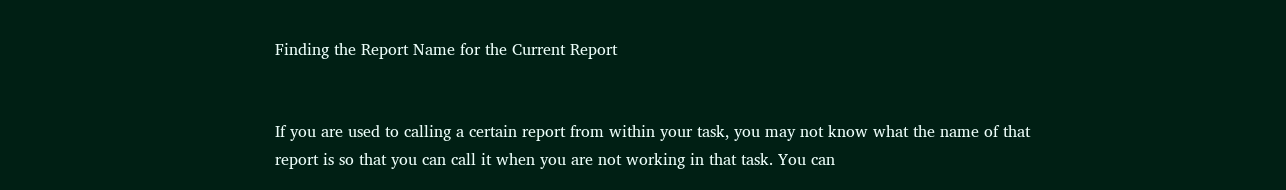Finding the Report Name for the Current Report


If you are used to calling a certain report from within your task, you may not know what the name of that report is so that you can call it when you are not working in that task. You can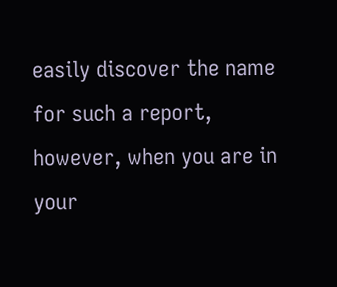easily discover the name for such a report, however, when you are in your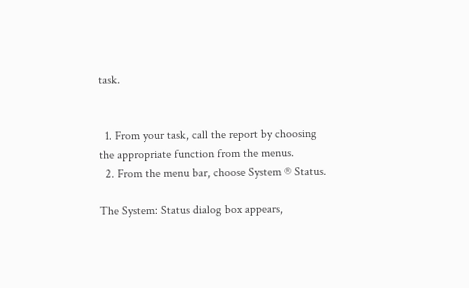task.


  1. From your task, call the report by choosing the appropriate function from the menus.
  2. From the menu bar, choose System ® Status.

The System: Status dialog box appears,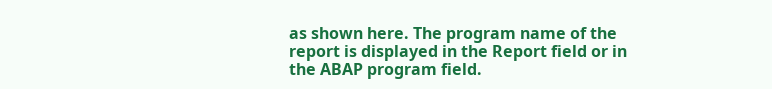as shown here. The program name of the report is displayed in the Report field or in the ABAP program field.